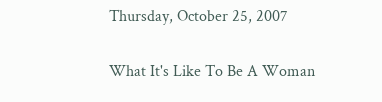Thursday, October 25, 2007

What It's Like To Be A Woman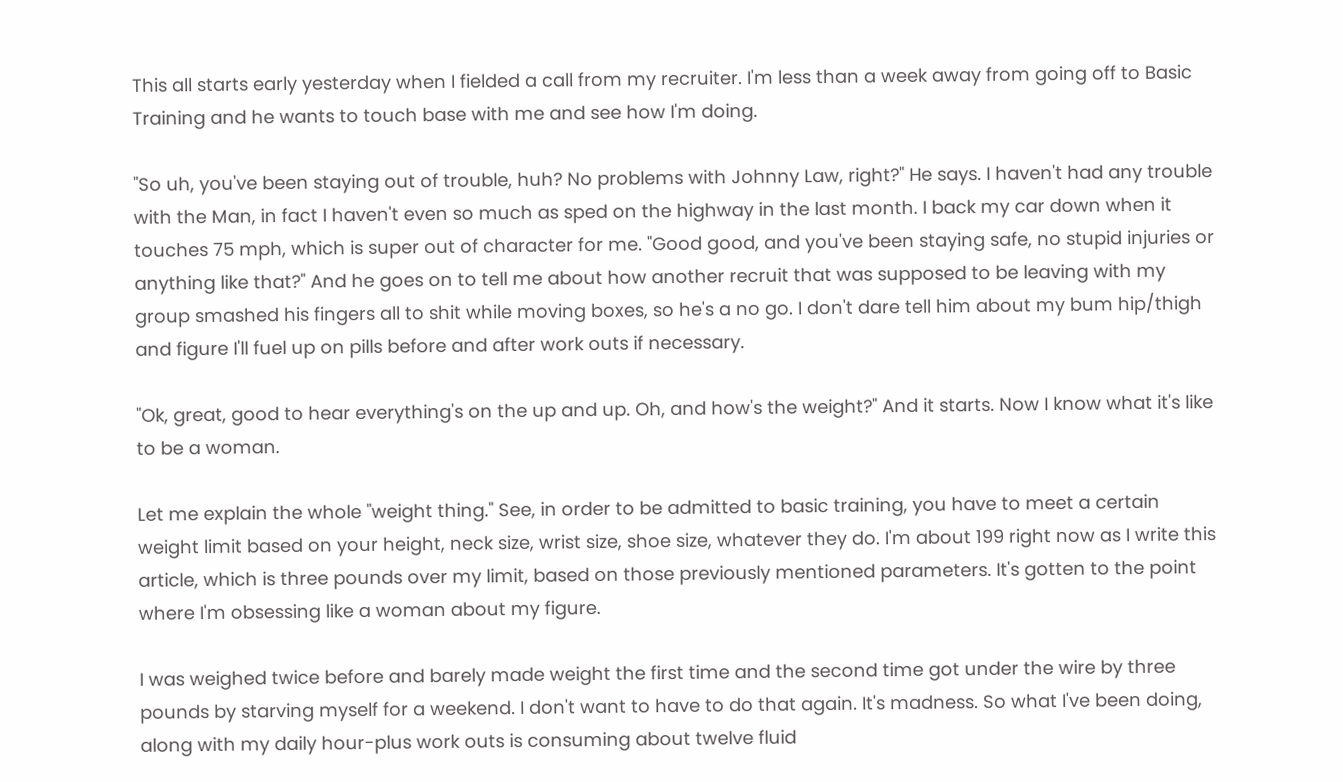This all starts early yesterday when I fielded a call from my recruiter. I'm less than a week away from going off to Basic Training and he wants to touch base with me and see how I'm doing.

"So uh, you've been staying out of trouble, huh? No problems with Johnny Law, right?" He says. I haven't had any trouble with the Man, in fact I haven't even so much as sped on the highway in the last month. I back my car down when it touches 75 mph, which is super out of character for me. "Good good, and you've been staying safe, no stupid injuries or anything like that?" And he goes on to tell me about how another recruit that was supposed to be leaving with my group smashed his fingers all to shit while moving boxes, so he's a no go. I don't dare tell him about my bum hip/thigh and figure I'll fuel up on pills before and after work outs if necessary.

"Ok, great, good to hear everything's on the up and up. Oh, and how's the weight?" And it starts. Now I know what it's like to be a woman.

Let me explain the whole "weight thing." See, in order to be admitted to basic training, you have to meet a certain weight limit based on your height, neck size, wrist size, shoe size, whatever they do. I'm about 199 right now as I write this article, which is three pounds over my limit, based on those previously mentioned parameters. It's gotten to the point where I'm obsessing like a woman about my figure.

I was weighed twice before and barely made weight the first time and the second time got under the wire by three pounds by starving myself for a weekend. I don't want to have to do that again. It's madness. So what I've been doing, along with my daily hour-plus work outs is consuming about twelve fluid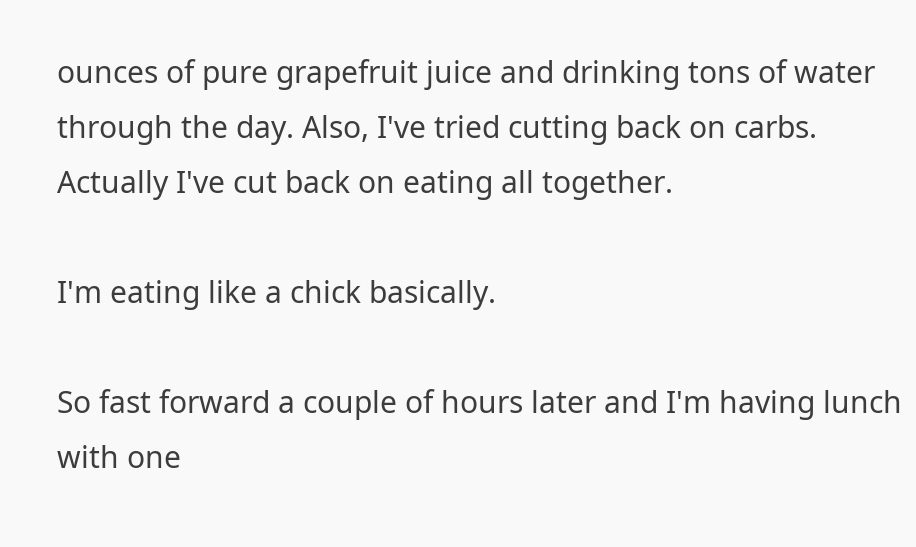ounces of pure grapefruit juice and drinking tons of water through the day. Also, I've tried cutting back on carbs. Actually I've cut back on eating all together.

I'm eating like a chick basically.

So fast forward a couple of hours later and I'm having lunch with one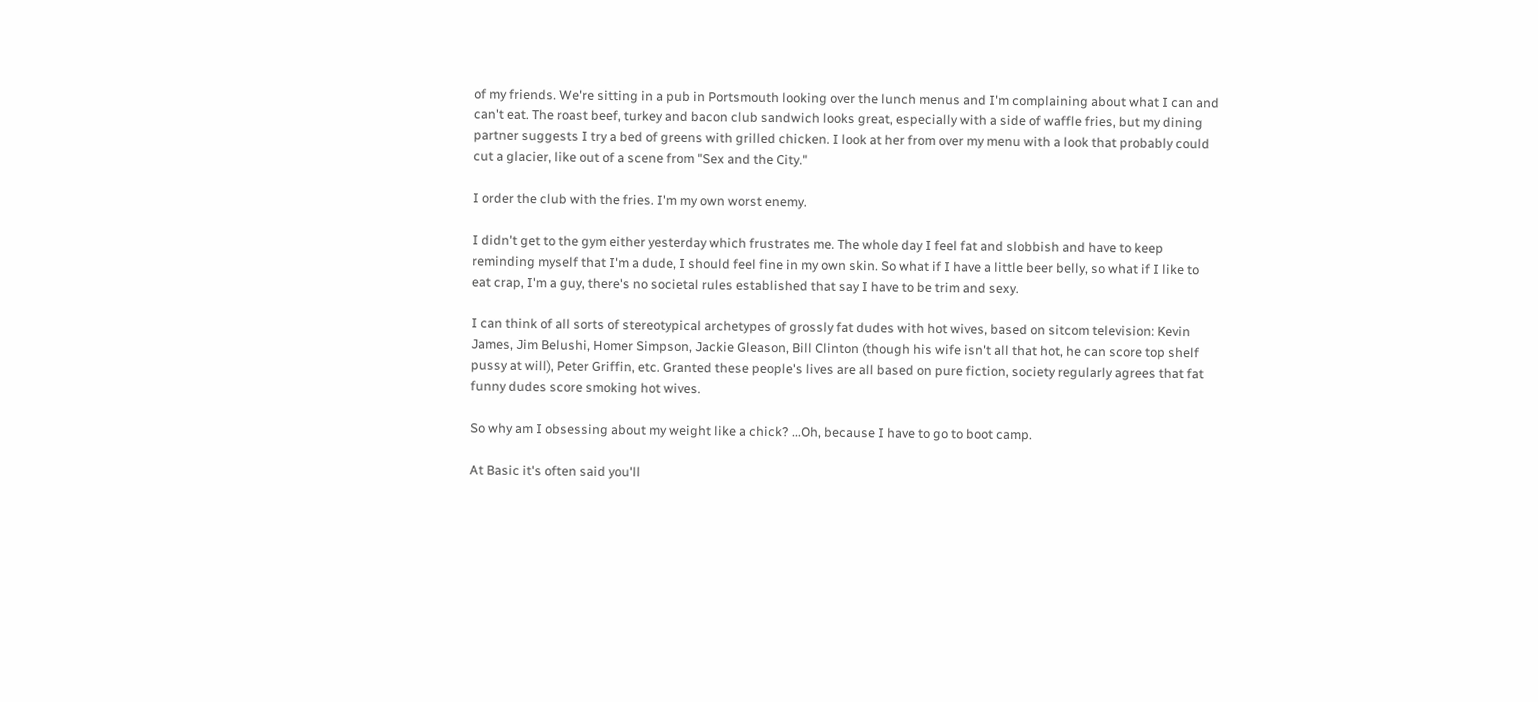of my friends. We're sitting in a pub in Portsmouth looking over the lunch menus and I'm complaining about what I can and can't eat. The roast beef, turkey and bacon club sandwich looks great, especially with a side of waffle fries, but my dining partner suggests I try a bed of greens with grilled chicken. I look at her from over my menu with a look that probably could cut a glacier, like out of a scene from "Sex and the City."

I order the club with the fries. I'm my own worst enemy.

I didn't get to the gym either yesterday which frustrates me. The whole day I feel fat and slobbish and have to keep reminding myself that I'm a dude, I should feel fine in my own skin. So what if I have a little beer belly, so what if I like to eat crap, I'm a guy, there's no societal rules established that say I have to be trim and sexy.

I can think of all sorts of stereotypical archetypes of grossly fat dudes with hot wives, based on sitcom television: Kevin James, Jim Belushi, Homer Simpson, Jackie Gleason, Bill Clinton (though his wife isn't all that hot, he can score top shelf pussy at will), Peter Griffin, etc. Granted these people's lives are all based on pure fiction, society regularly agrees that fat funny dudes score smoking hot wives.

So why am I obsessing about my weight like a chick? ...Oh, because I have to go to boot camp.

At Basic it's often said you'll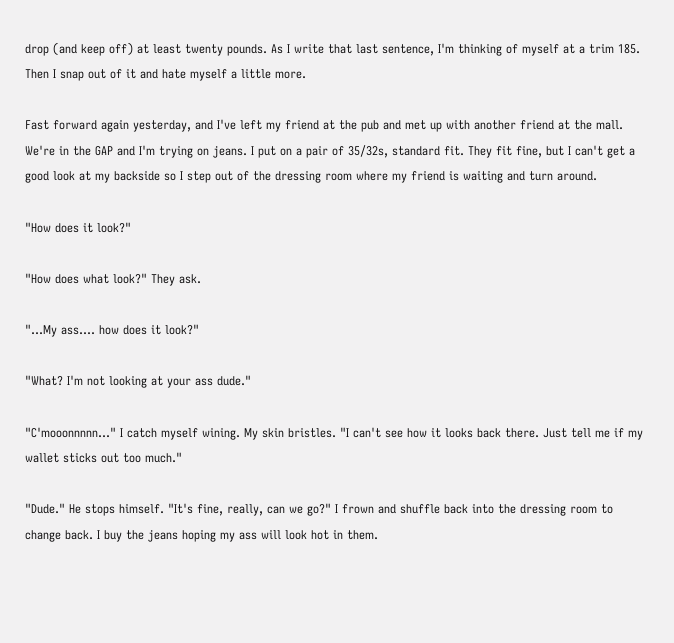drop (and keep off) at least twenty pounds. As I write that last sentence, I'm thinking of myself at a trim 185. Then I snap out of it and hate myself a little more.

Fast forward again yesterday, and I've left my friend at the pub and met up with another friend at the mall. We're in the GAP and I'm trying on jeans. I put on a pair of 35/32s, standard fit. They fit fine, but I can't get a good look at my backside so I step out of the dressing room where my friend is waiting and turn around.

"How does it look?"

"How does what look?" They ask.

"...My ass.... how does it look?"

"What? I'm not looking at your ass dude."

"C'mooonnnnn..." I catch myself wining. My skin bristles. "I can't see how it looks back there. Just tell me if my wallet sticks out too much."

"Dude." He stops himself. "It's fine, really, can we go?" I frown and shuffle back into the dressing room to change back. I buy the jeans hoping my ass will look hot in them.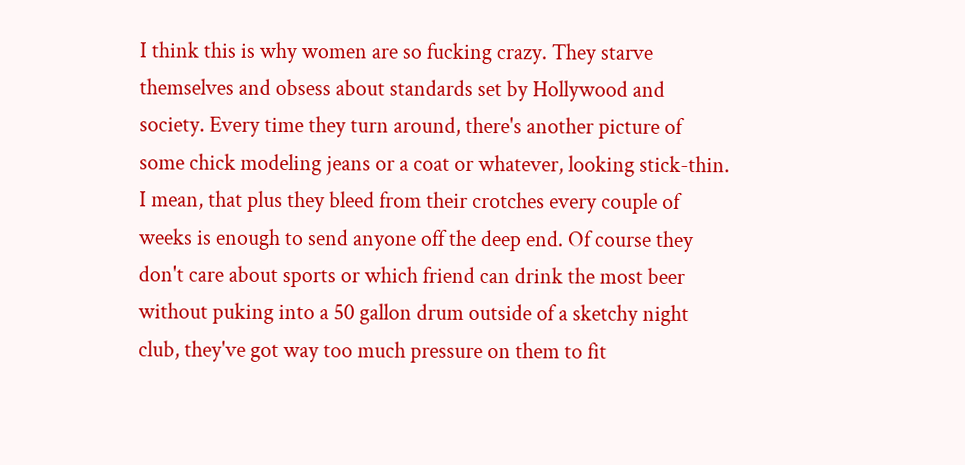I think this is why women are so fucking crazy. They starve themselves and obsess about standards set by Hollywood and society. Every time they turn around, there's another picture of some chick modeling jeans or a coat or whatever, looking stick-thin. I mean, that plus they bleed from their crotches every couple of weeks is enough to send anyone off the deep end. Of course they don't care about sports or which friend can drink the most beer without puking into a 50 gallon drum outside of a sketchy night club, they've got way too much pressure on them to fit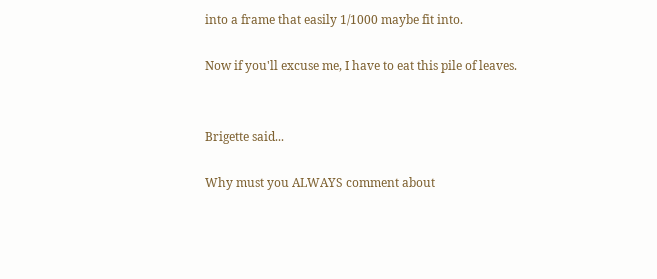into a frame that easily 1/1000 maybe fit into.

Now if you'll excuse me, I have to eat this pile of leaves.


Brigette said...

Why must you ALWAYS comment about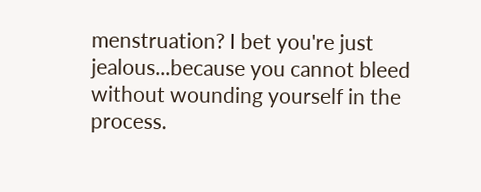menstruation? I bet you're just jealous...because you cannot bleed without wounding yourself in the process.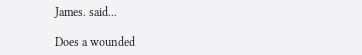James. said...

Does a wounded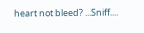heart not bleed? ...Sniff....